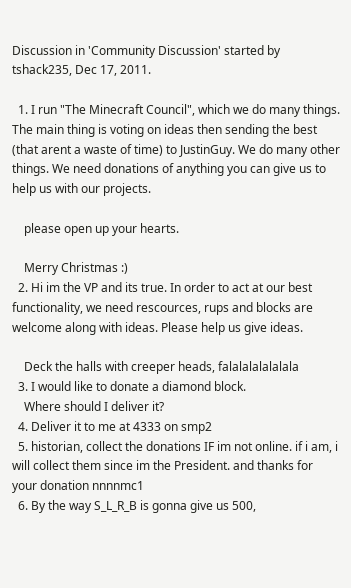Discussion in 'Community Discussion' started by tshack235, Dec 17, 2011.

  1. I run "The Minecraft Council", which we do many things. The main thing is voting on ideas then sending the best (that arent a waste of time) to JustinGuy. We do many other things. We need donations of anything you can give us to help us with our projects.

    please open up your hearts.

    Merry Christmas :)
  2. Hi im the VP and its true. In order to act at our best functionality, we need rescources, rups and blocks are welcome along with ideas. Please help us give ideas.

    Deck the halls with creeper heads, falalalalalalala
  3. I would like to donate a diamond block.
    Where should I deliver it?
  4. Deliver it to me at 4333 on smp2
  5. historian, collect the donations IF im not online. if i am, i will collect them since im the President. and thanks for your donation nnnnmc1
  6. By the way S_L_R_B is gonna give us 500,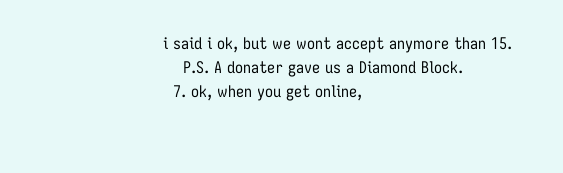i said i ok, but we wont accept anymore than 15.
    P.S. A donater gave us a Diamond Block.
  7. ok, when you get online,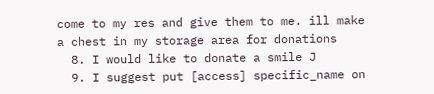come to my res and give them to me. ill make a chest in my storage area for donations
  8. I would like to donate a smile J
  9. I suggest put [access] specific_name on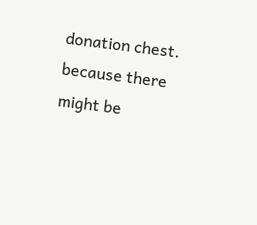donation chest. because there might be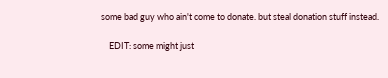some bad guy who ain't come to donate. but steal donation stuff instead.

    EDIT: some might just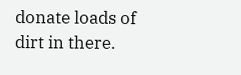donate loads of dirt in there.